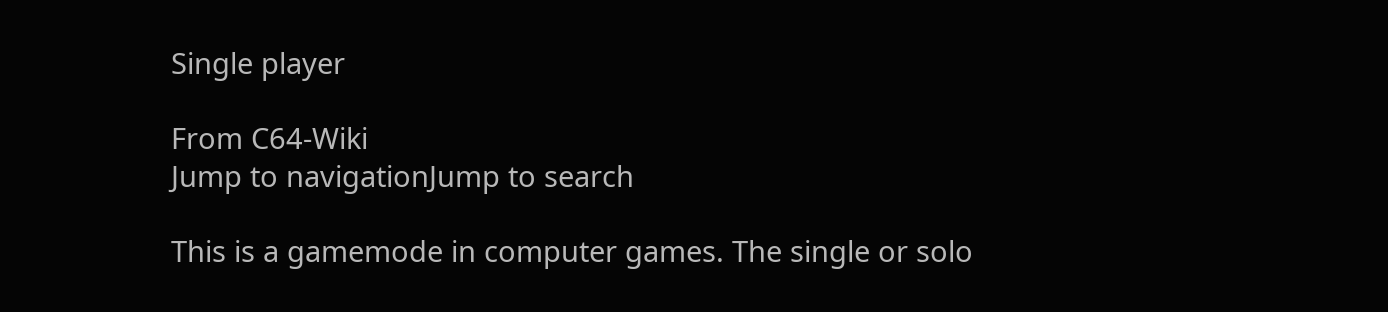Single player

From C64-Wiki
Jump to navigationJump to search

This is a gamemode in computer games. The single or solo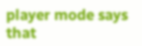player mode says that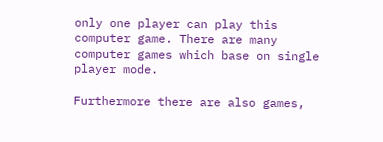only one player can play this computer game. There are many computer games which base on single player mode.

Furthermore there are also games,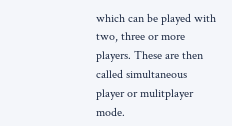which can be played with two, three or more players. These are then called simultaneous player or mulitplayer mode.